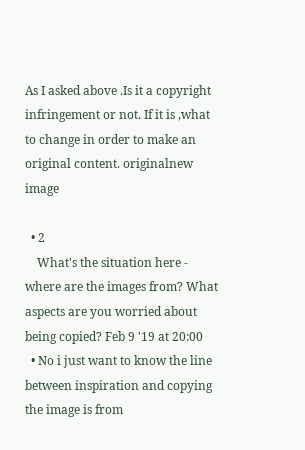As I asked above .Is it a copyright infringement or not. If it is ,what to change in order to make an original content. originalnew image

  • 2
    What's the situation here - where are the images from? What aspects are you worried about being copied? Feb 9 '19 at 20:00
  • No i just want to know the line between inspiration and copying the image is from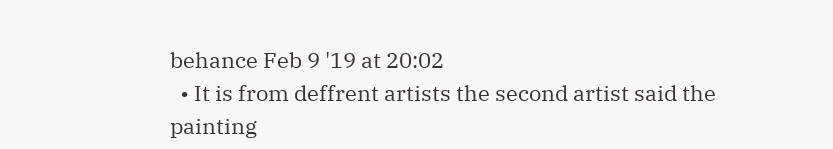behance Feb 9 '19 at 20:02
  • It is from deffrent artists the second artist said the painting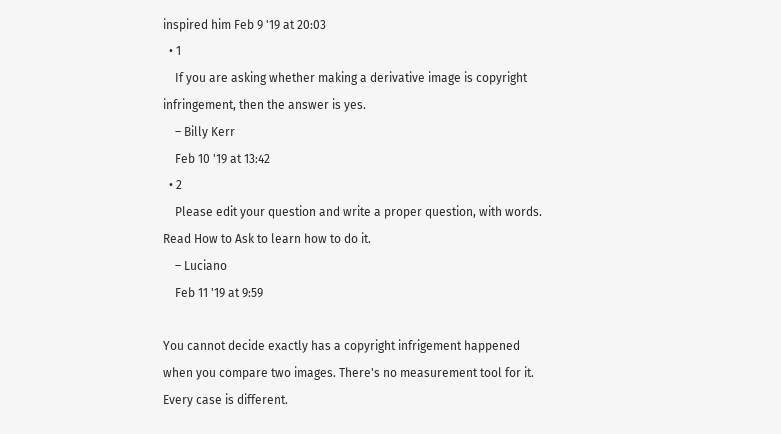inspired him Feb 9 '19 at 20:03
  • 1
    If you are asking whether making a derivative image is copyright infringement, then the answer is yes.
    – Billy Kerr
    Feb 10 '19 at 13:42
  • 2
    Please edit your question and write a proper question, with words. Read How to Ask to learn how to do it.
    – Luciano
    Feb 11 '19 at 9:59

You cannot decide exactly has a copyright infrigement happened when you compare two images. There's no measurement tool for it. Every case is different.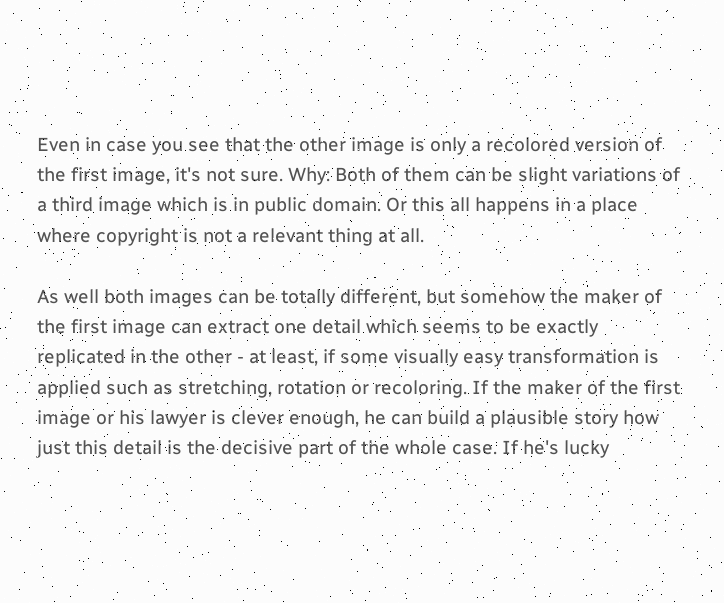Even in case you see that the other image is only a recolored version of the first image, it's not sure. Why: Both of them can be slight variations of a third image which is in public domain. Or this all happens in a place where copyright is not a relevant thing at all.

As well both images can be totally different, but somehow the maker of the first image can extract one detail which seems to be exactly replicated in the other - at least, if some visually easy transformation is applied such as stretching, rotation or recoloring. If the maker of the first image or his lawyer is clever enough, he can build a plausible story how just this detail is the decisive part of the whole case. If he's lucky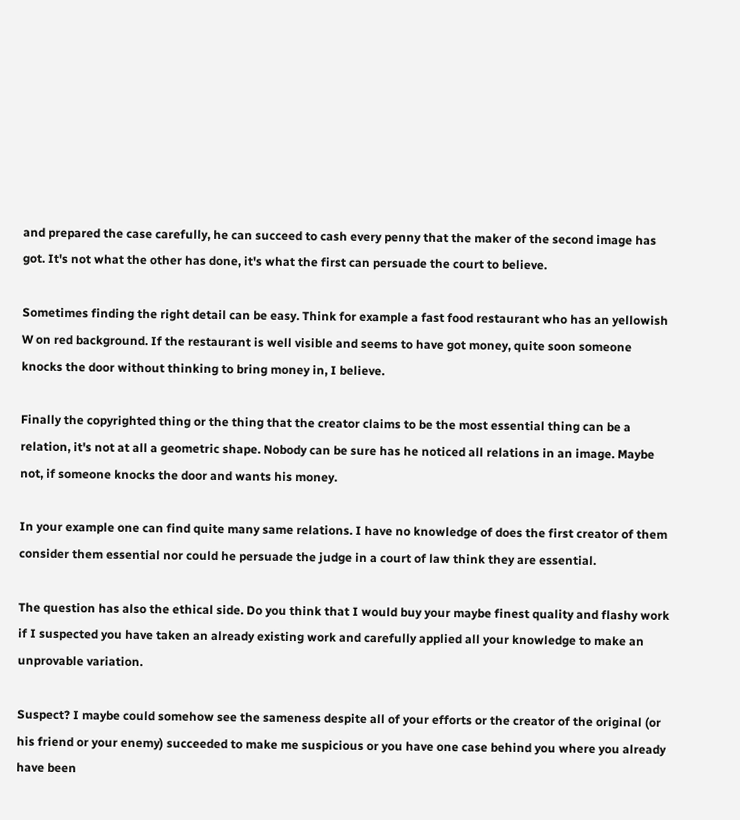and prepared the case carefully, he can succeed to cash every penny that the maker of the second image has got. It's not what the other has done, it's what the first can persuade the court to believe.

Sometimes finding the right detail can be easy. Think for example a fast food restaurant who has an yellowish W on red background. If the restaurant is well visible and seems to have got money, quite soon someone knocks the door without thinking to bring money in, I believe.

Finally the copyrighted thing or the thing that the creator claims to be the most essential thing can be a relation, it's not at all a geometric shape. Nobody can be sure has he noticed all relations in an image. Maybe not, if someone knocks the door and wants his money.

In your example one can find quite many same relations. I have no knowledge of does the first creator of them consider them essential nor could he persuade the judge in a court of law think they are essential.

The question has also the ethical side. Do you think that I would buy your maybe finest quality and flashy work if I suspected you have taken an already existing work and carefully applied all your knowledge to make an unprovable variation.

Suspect? I maybe could somehow see the sameness despite all of your efforts or the creator of the original (or his friend or your enemy) succeeded to make me suspicious or you have one case behind you where you already have been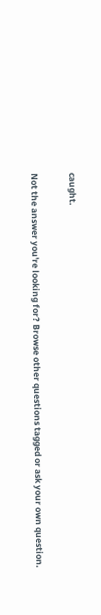caught.

Not the answer you're looking for? Browse other questions tagged or ask your own question.